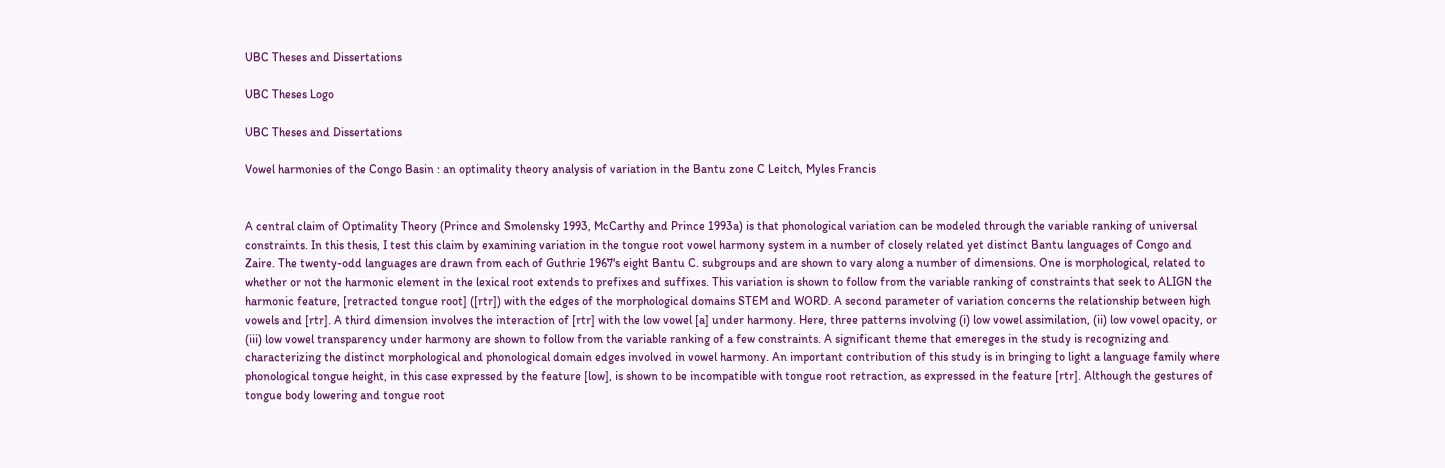UBC Theses and Dissertations

UBC Theses Logo

UBC Theses and Dissertations

Vowel harmonies of the Congo Basin : an optimality theory analysis of variation in the Bantu zone C Leitch, Myles Francis


A central claim of Optimality Theory (Prince and Smolensky 1993, McCarthy and Prince 1993a) is that phonological variation can be modeled through the variable ranking of universal constraints. In this thesis, I test this claim by examining variation in the tongue root vowel harmony system in a number of closely related yet distinct Bantu languages of Congo and Zaire. The twenty-odd languages are drawn from each of Guthrie 1967's eight Bantu C. subgroups and are shown to vary along a number of dimensions. One is morphological, related to whether or not the harmonic element in the lexical root extends to prefixes and suffixes. This variation is shown to follow from the variable ranking of constraints that seek to ALIGN the harmonic feature, [retracted tongue root] ([rtr]) with the edges of the morphological domains STEM and WORD. A second parameter of variation concerns the relationship between high vowels and [rtr]. A third dimension involves the interaction of [rtr] with the low vowel [a] under harmony. Here, three patterns involving (i) low vowel assimilation, (ii) low vowel opacity, or (iii) low vowel transparency under harmony are shown to follow from the variable ranking of a few constraints. A significant theme that emereges in the study is recognizing and characterizing the distinct morphological and phonological domain edges involved in vowel harmony. An important contribution of this study is in bringing to light a language family where phonological tongue height, in this case expressed by the feature [low], is shown to be incompatible with tongue root retraction, as expressed in the feature [rtr]. Although the gestures of tongue body lowering and tongue root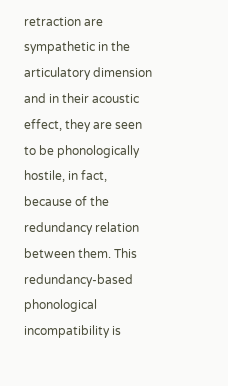retraction are sympathetic in the articulatory dimension and in their acoustic effect, they are seen to be phonologically hostile, in fact, because of the redundancy relation between them. This redundancy-based phonological incompatibility is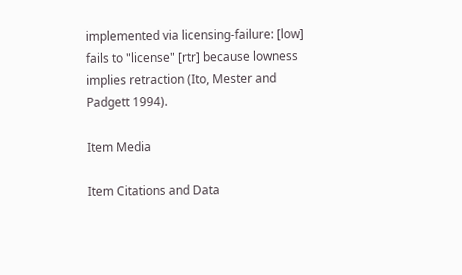implemented via licensing-failure: [low] fails to "license" [rtr] because lowness implies retraction (Ito, Mester and Padgett 1994).

Item Media

Item Citations and Data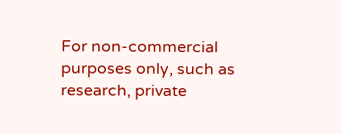For non-commercial purposes only, such as research, private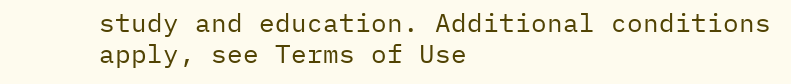study and education. Additional conditions apply, see Terms of Use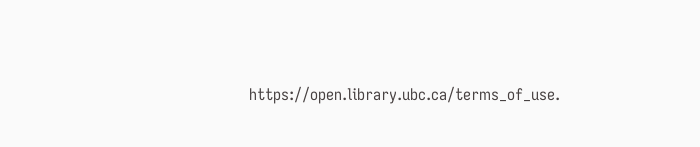https://open.library.ubc.ca/terms_of_use.